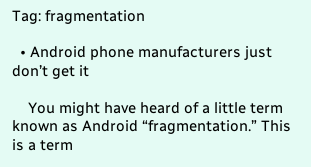Tag: fragmentation

  • Android phone manufacturers just don’t get it

    You might have heard of a little term known as Android “fragmentation.” This is a term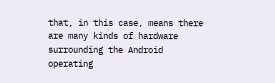that, in this case, means there are many kinds of hardware surrounding the Android operating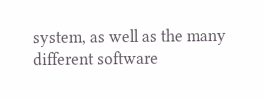system, as well as the many different software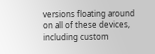versions floating around on all of these devices, including custom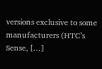versions exclusive to some manufacturers (HTC’s Sense, […]